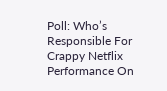Poll: Who’s Responsible For Crappy Netflix Performance On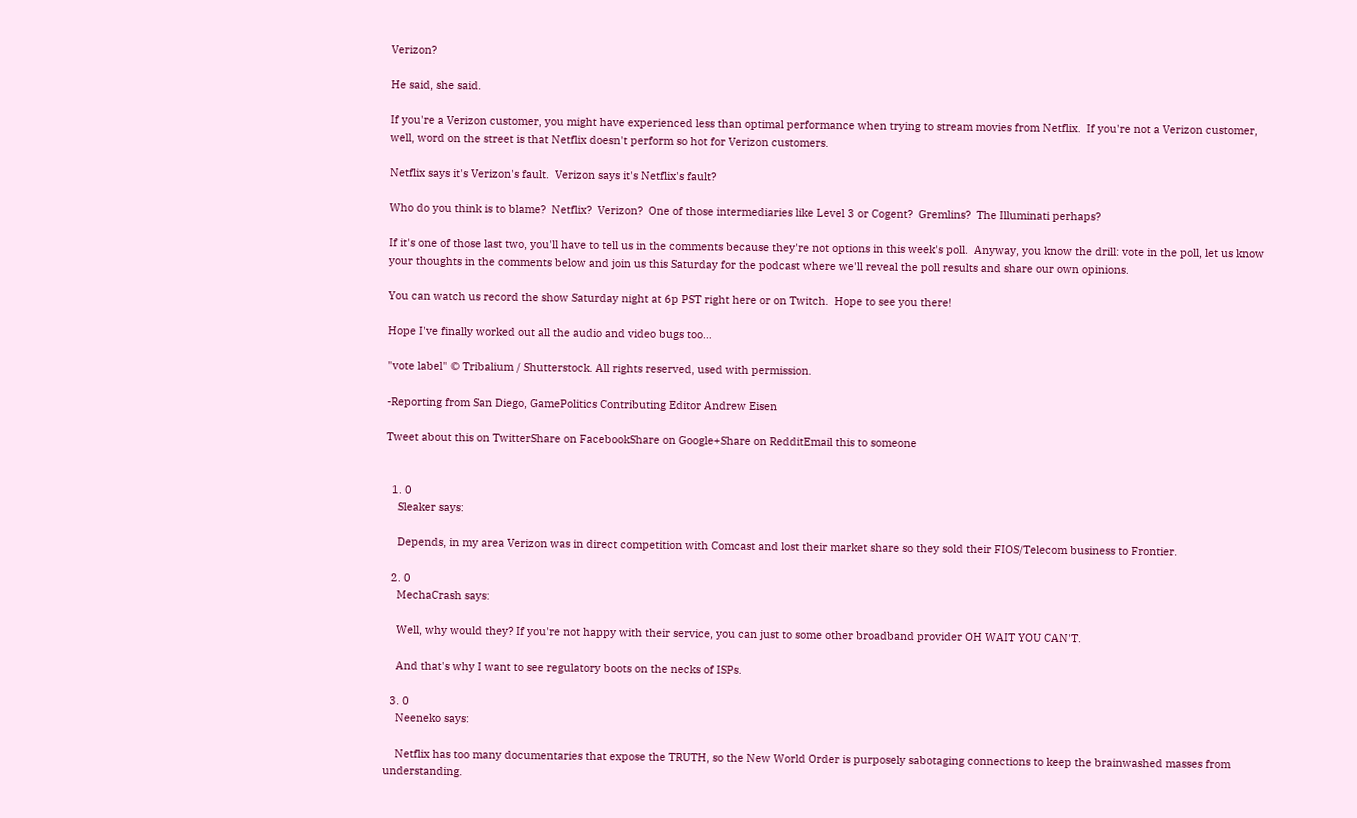Verizon?

He said, she said.

If you're a Verizon customer, you might have experienced less than optimal performance when trying to stream movies from Netflix.  If you're not a Verizon customer, well, word on the street is that Netflix doesn't perform so hot for Verizon customers.

Netflix says it's Verizon's fault.  Verizon says it's Netflix's fault?

Who do you think is to blame?  Netflix?  Verizon?  One of those intermediaries like Level 3 or Cogent?  Gremlins?  The Illuminati perhaps?

If it's one of those last two, you'll have to tell us in the comments because they're not options in this week's poll.  Anyway, you know the drill: vote in the poll, let us know your thoughts in the comments below and join us this Saturday for the podcast where we'll reveal the poll results and share our own opinions.

You can watch us record the show Saturday night at 6p PST right here or on Twitch.  Hope to see you there!

Hope I've finally worked out all the audio and video bugs too…

"vote label" © Tribalium / Shutterstock. All rights reserved, used with permission.

-Reporting from San Diego, GamePolitics Contributing Editor Andrew Eisen

Tweet about this on TwitterShare on FacebookShare on Google+Share on RedditEmail this to someone


  1. 0
    Sleaker says:

    Depends, in my area Verizon was in direct competition with Comcast and lost their market share so they sold their FIOS/Telecom business to Frontier.

  2. 0
    MechaCrash says:

    Well, why would they? If you're not happy with their service, you can just to some other broadband provider OH WAIT YOU CAN'T.

    And that's why I want to see regulatory boots on the necks of ISPs.

  3. 0
    Neeneko says:

    Netflix has too many documentaries that expose the TRUTH, so the New World Order is purposely sabotaging connections to keep the brainwashed masses from understanding.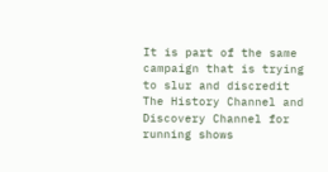It is part of the same campaign that is trying to slur and discredit The History Channel and Discovery Channel for running shows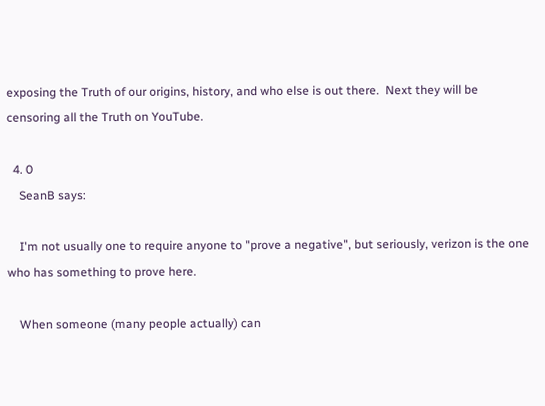exposing the Truth of our origins, history, and who else is out there.  Next they will be censoring all the Truth on YouTube.

  4. 0
    SeanB says:

    I'm not usually one to require anyone to "prove a negative", but seriously, verizon is the one who has something to prove here.

    When someone (many people actually) can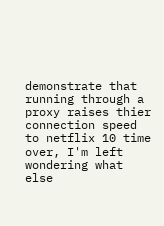demonstrate that running through a proxy raises thier connection speed to netflix 10 time over, I'm left wondering what else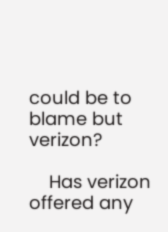could be to blame but verizon?

    Has verizon offered any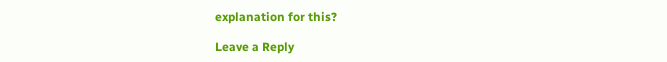explanation for this?

Leave a Reply